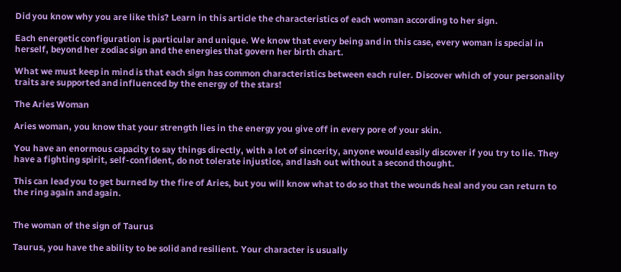Did you know why you are like this? Learn in this article the characteristics of each woman according to her sign.

Each energetic configuration is particular and unique. We know that every being and in this case, every woman is special in herself, beyond her zodiac sign and the energies that govern her birth chart.

What we must keep in mind is that each sign has common characteristics between each ruler. Discover which of your personality traits are supported and influenced by the energy of the stars!

The Aries Woman

Aries woman, you know that your strength lies in the energy you give off in every pore of your skin.

You have an enormous capacity to say things directly, with a lot of sincerity, anyone would easily discover if you try to lie. They have a fighting spirit, self-confident, do not tolerate injustice, and lash out without a second thought.

This can lead you to get burned by the fire of Aries, but you will know what to do so that the wounds heal and you can return to the ring again and again.


The woman of the sign of Taurus

Taurus, you have the ability to be solid and resilient. Your character is usually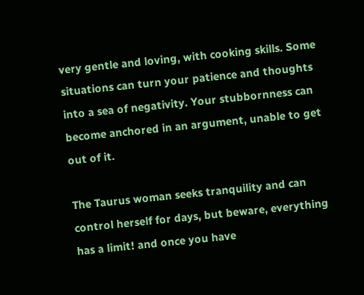very gentle and loving, with cooking skills. Some situations can turn your patience and thoughts into a sea of negativity. Your stubbornness can become anchored in an argument, unable to get out of it.

The Taurus woman seeks tranquility and can control herself for days, but beware, everything has a limit! and once you have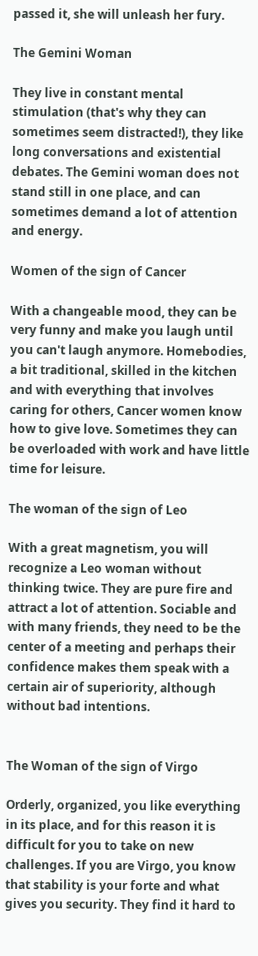passed it, she will unleash her fury.

The Gemini Woman

They live in constant mental stimulation (that's why they can sometimes seem distracted!), they like long conversations and existential debates. The Gemini woman does not stand still in one place, and can sometimes demand a lot of attention and energy.

Women of the sign of Cancer

With a changeable mood, they can be very funny and make you laugh until you can't laugh anymore. Homebodies, a bit traditional, skilled in the kitchen and with everything that involves caring for others, Cancer women know how to give love. Sometimes they can be overloaded with work and have little time for leisure.

The woman of the sign of Leo

With a great magnetism, you will recognize a Leo woman without thinking twice. They are pure fire and attract a lot of attention. Sociable and with many friends, they need to be the center of a meeting and perhaps their confidence makes them speak with a certain air of superiority, although without bad intentions.


The Woman of the sign of Virgo

Orderly, organized, you like everything in its place, and for this reason it is difficult for you to take on new challenges. If you are Virgo, you know that stability is your forte and what gives you security. They find it hard to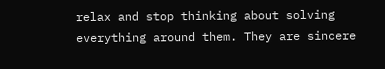relax and stop thinking about solving everything around them. They are sincere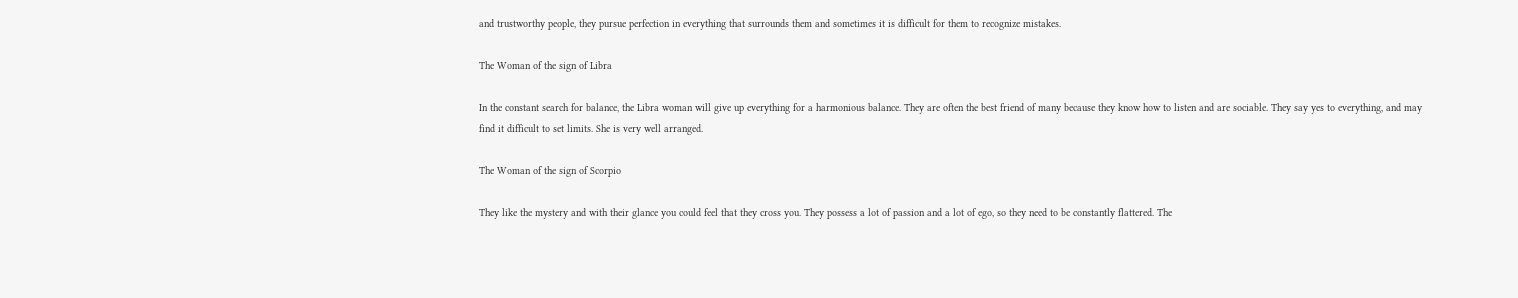and trustworthy people, they pursue perfection in everything that surrounds them and sometimes it is difficult for them to recognize mistakes.

The Woman of the sign of Libra

In the constant search for balance, the Libra woman will give up everything for a harmonious balance. They are often the best friend of many because they know how to listen and are sociable. They say yes to everything, and may find it difficult to set limits. She is very well arranged.

The Woman of the sign of Scorpio

They like the mystery and with their glance you could feel that they cross you. They possess a lot of passion and a lot of ego, so they need to be constantly flattered. The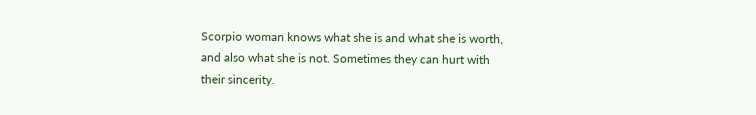Scorpio woman knows what she is and what she is worth, and also what she is not. Sometimes they can hurt with their sincerity.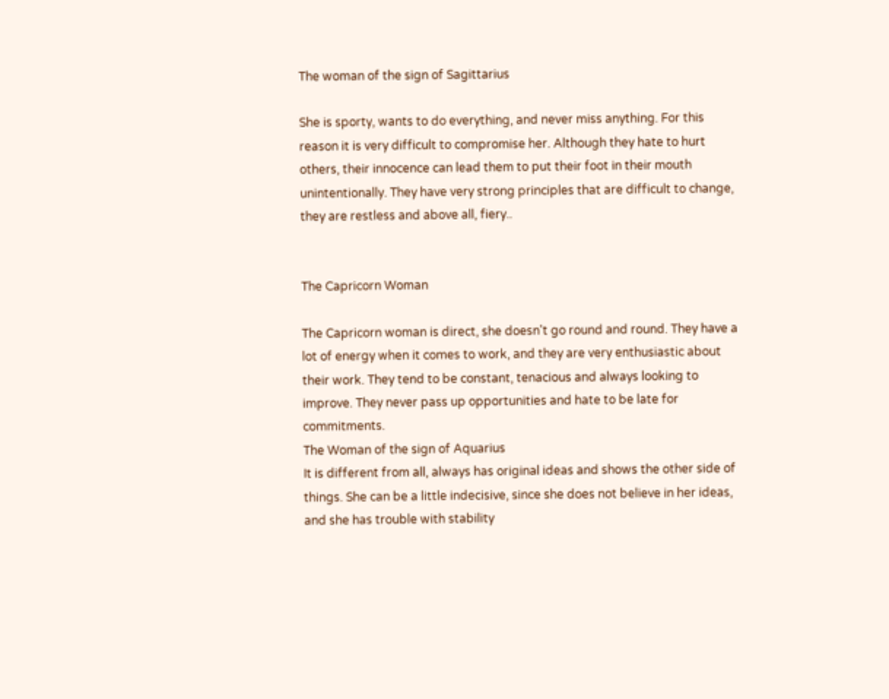The woman of the sign of Sagittarius

She is sporty, wants to do everything, and never miss anything. For this reason it is very difficult to compromise her. Although they hate to hurt others, their innocence can lead them to put their foot in their mouth unintentionally. They have very strong principles that are difficult to change, they are restless and above all, fiery..


The Capricorn Woman

The Capricorn woman is direct, she doesn't go round and round. They have a lot of energy when it comes to work, and they are very enthusiastic about their work. They tend to be constant, tenacious and always looking to improve. They never pass up opportunities and hate to be late for commitments.
The Woman of the sign of Aquarius
It is different from all, always has original ideas and shows the other side of things. She can be a little indecisive, since she does not believe in her ideas, and she has trouble with stability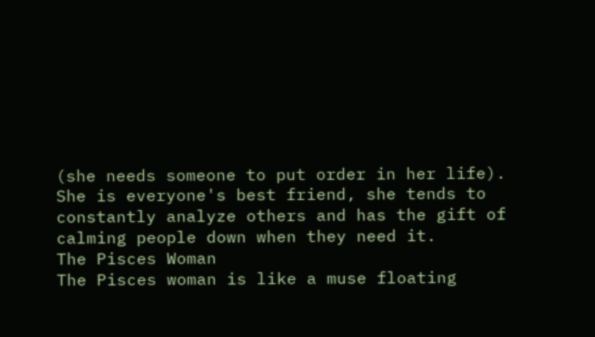(she needs someone to put order in her life). She is everyone's best friend, she tends to constantly analyze others and has the gift of calming people down when they need it.
The Pisces Woman
The Pisces woman is like a muse floating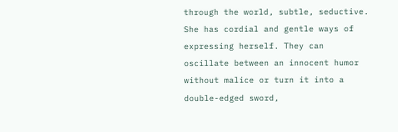through the world, subtle, seductive. She has cordial and gentle ways of expressing herself. They can oscillate between an innocent humor without malice or turn it into a double-edged sword,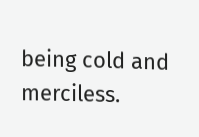being cold and merciless.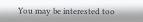You may be interested too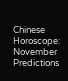Chinese Horoscope: November Predictions